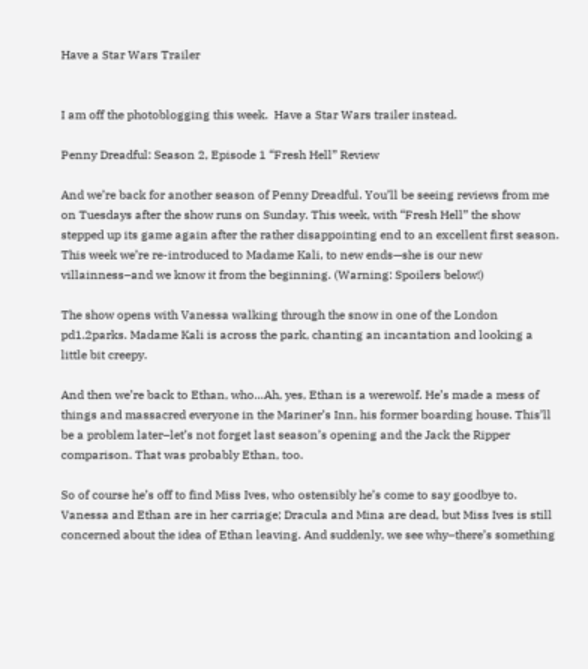Have a Star Wars Trailer


I am off the photoblogging this week.  Have a Star Wars trailer instead.

Penny Dreadful: Season 2, Episode 1 “Fresh Hell” Review

And we’re back for another season of Penny Dreadful. You’ll be seeing reviews from me on Tuesdays after the show runs on Sunday. This week, with “Fresh Hell” the show stepped up its game again after the rather disappointing end to an excellent first season. This week we’re re-introduced to Madame Kali, to new ends—she is our new villainness–and we know it from the beginning. (Warning: Spoilers below!)

The show opens with Vanessa walking through the snow in one of the London pd1.2parks. Madame Kali is across the park, chanting an incantation and looking a little bit creepy.

And then we’re back to Ethan, who…Ah, yes, Ethan is a werewolf. He’s made a mess of things and massacred everyone in the Mariner’s Inn, his former boarding house. This’ll be a problem later–let’s not forget last season’s opening and the Jack the Ripper comparison. That was probably Ethan, too.

So of course he’s off to find Miss Ives, who ostensibly he’s come to say goodbye to. Vanessa and Ethan are in her carriage; Dracula and Mina are dead, but Miss Ives is still concerned about the idea of Ethan leaving. And suddenly, we see why–there’s something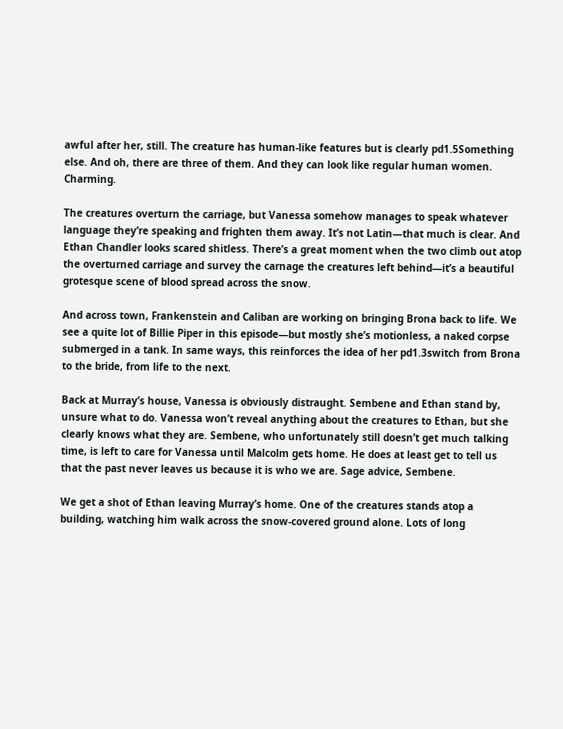awful after her, still. The creature has human-like features but is clearly pd1.5Something else. And oh, there are three of them. And they can look like regular human women. Charming.

The creatures overturn the carriage, but Vanessa somehow manages to speak whatever language they’re speaking and frighten them away. It’s not Latin—that much is clear. And Ethan Chandler looks scared shitless. There’s a great moment when the two climb out atop the overturned carriage and survey the carnage the creatures left behind—it’s a beautiful grotesque scene of blood spread across the snow.

And across town, Frankenstein and Caliban are working on bringing Brona back to life. We see a quite lot of Billie Piper in this episode—but mostly she’s motionless, a naked corpse submerged in a tank. In same ways, this reinforces the idea of her pd1.3switch from Brona to the bride, from life to the next.

Back at Murray’s house, Vanessa is obviously distraught. Sembene and Ethan stand by, unsure what to do. Vanessa won’t reveal anything about the creatures to Ethan, but she clearly knows what they are. Sembene, who unfortunately still doesn’t get much talking time, is left to care for Vanessa until Malcolm gets home. He does at least get to tell us that the past never leaves us because it is who we are. Sage advice, Sembene.

We get a shot of Ethan leaving Murray’s home. One of the creatures stands atop a building, watching him walk across the snow-covered ground alone. Lots of long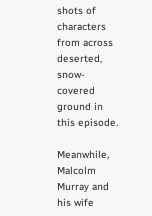shots of characters from across deserted, snow-covered ground in this episode.

Meanwhile, Malcolm Murray and his wife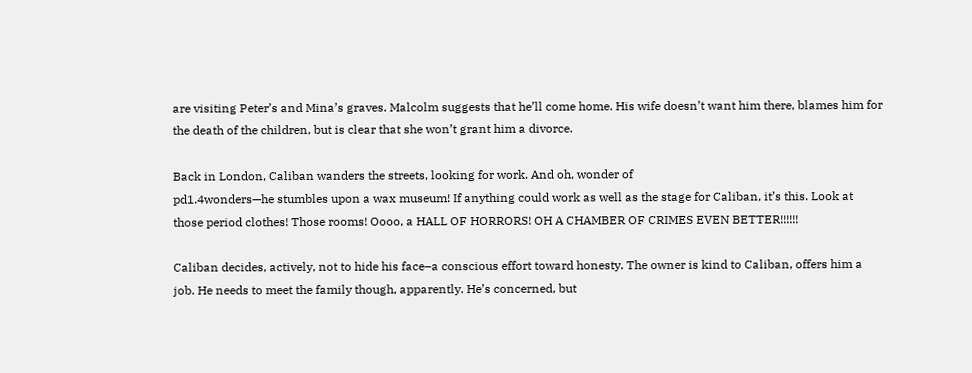are visiting Peter’s and Mina’s graves. Malcolm suggests that he’ll come home. His wife doesn’t want him there, blames him for the death of the children, but is clear that she won’t grant him a divorce.

Back in London, Caliban wanders the streets, looking for work. And oh, wonder of
pd1.4wonders—he stumbles upon a wax museum! If anything could work as well as the stage for Caliban, it’s this. Look at those period clothes! Those rooms! Oooo, a HALL OF HORRORS! OH A CHAMBER OF CRIMES EVEN BETTER!!!!!!

Caliban decides, actively, not to hide his face–a conscious effort toward honesty. The owner is kind to Caliban, offers him a job. He needs to meet the family though, apparently. He’s concerned, but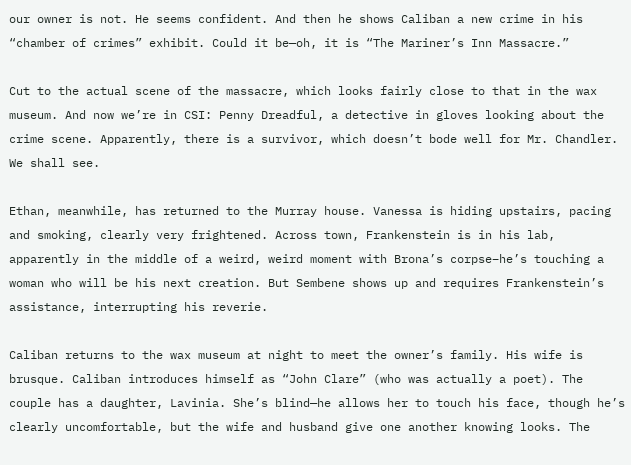our owner is not. He seems confident. And then he shows Caliban a new crime in his “chamber of crimes” exhibit. Could it be—oh, it is “The Mariner’s Inn Massacre.”

Cut to the actual scene of the massacre, which looks fairly close to that in the wax museum. And now we’re in CSI: Penny Dreadful, a detective in gloves looking about the crime scene. Apparently, there is a survivor, which doesn’t bode well for Mr. Chandler. We shall see.

Ethan, meanwhile, has returned to the Murray house. Vanessa is hiding upstairs, pacing and smoking, clearly very frightened. Across town, Frankenstein is in his lab, apparently in the middle of a weird, weird moment with Brona’s corpse–he’s touching a woman who will be his next creation. But Sembene shows up and requires Frankenstein’s assistance, interrupting his reverie.

Caliban returns to the wax museum at night to meet the owner’s family. His wife is brusque. Caliban introduces himself as “John Clare” (who was actually a poet). The couple has a daughter, Lavinia. She’s blind—he allows her to touch his face, though he’s clearly uncomfortable, but the wife and husband give one another knowing looks. The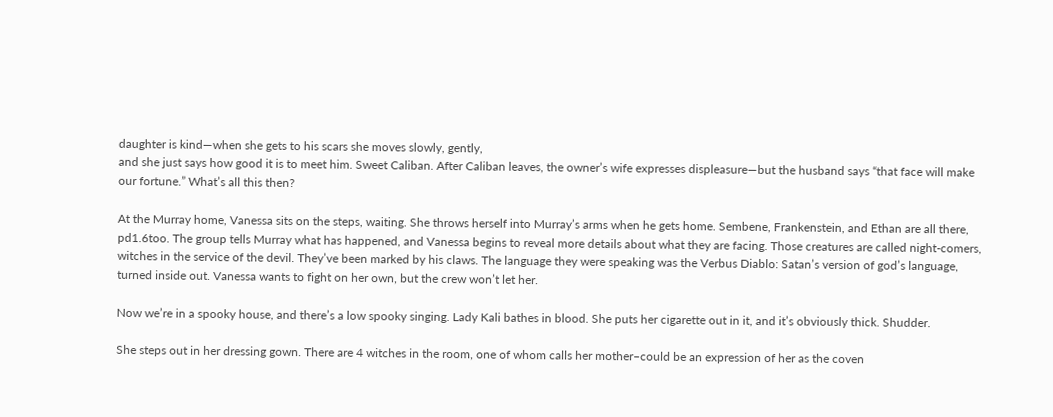daughter is kind—when she gets to his scars she moves slowly, gently,
and she just says how good it is to meet him. Sweet Caliban. After Caliban leaves, the owner’s wife expresses displeasure—but the husband says “that face will make our fortune.” What’s all this then?

At the Murray home, Vanessa sits on the steps, waiting. She throws herself into Murray’s arms when he gets home. Sembene, Frankenstein, and Ethan are all there, pd1.6too. The group tells Murray what has happened, and Vanessa begins to reveal more details about what they are facing. Those creatures are called night-comers, witches in the service of the devil. They’ve been marked by his claws. The language they were speaking was the Verbus Diablo: Satan’s version of god’s language, turned inside out. Vanessa wants to fight on her own, but the crew won’t let her.

Now we’re in a spooky house, and there’s a low spooky singing. Lady Kali bathes in blood. She puts her cigarette out in it, and it’s obviously thick. Shudder.

She steps out in her dressing gown. There are 4 witches in the room, one of whom calls her mother–could be an expression of her as the coven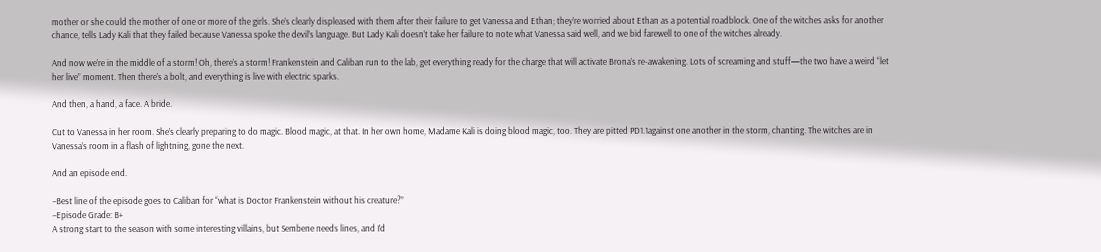mother or she could the mother of one or more of the girls. She’s clearly displeased with them after their failure to get Vanessa and Ethan; they’re worried about Ethan as a potential roadblock. One of the witches asks for another chance, tells Lady Kali that they failed because Vanessa spoke the devil’s language. But Lady Kali doesn’t take her failure to note what Vanessa said well, and we bid farewell to one of the witches already.

And now we’re in the middle of a storm! Oh, there’s a storm! Frankenstein and Caliban run to the lab, get everything ready for the charge that will activate Brona’s re-awakening. Lots of screaming and stuff—the two have a weird “let her live” moment. Then there’s a bolt, and everything is live with electric sparks.

And then, a hand, a face. A bride.

Cut to Vanessa in her room. She’s clearly preparing to do magic. Blood magic, at that. In her own home, Madame Kali is doing blood magic, too. They are pitted PD1.1against one another in the storm, chanting. The witches are in Vanessa’s room in a flash of lightning, gone the next.

And an episode end.

–Best line of the episode goes to Caliban for “what is Doctor Frankenstein without his creature?”
–Episode Grade: B+
A strong start to the season with some interesting villains, but Sembene needs lines, and I’d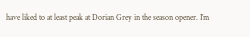have liked to at least peak at Dorian Grey in the season opener. I’m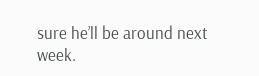sure he’ll be around next week.